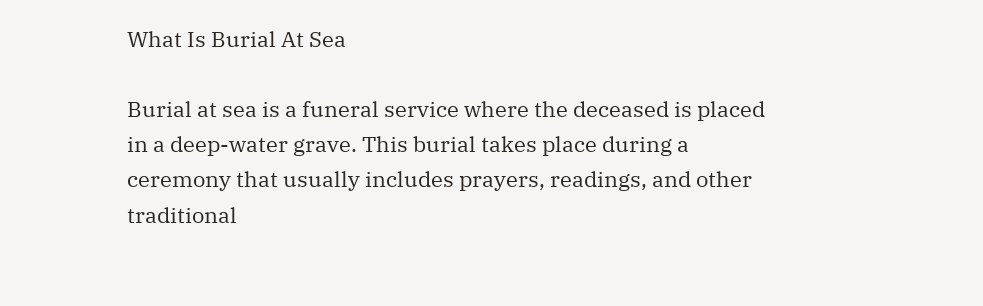What Is Burial At Sea

Burial at sea is a funeral service where the deceased is placed in a deep-water grave. This burial takes place during a ceremony that usually includes prayers, readings, and other traditional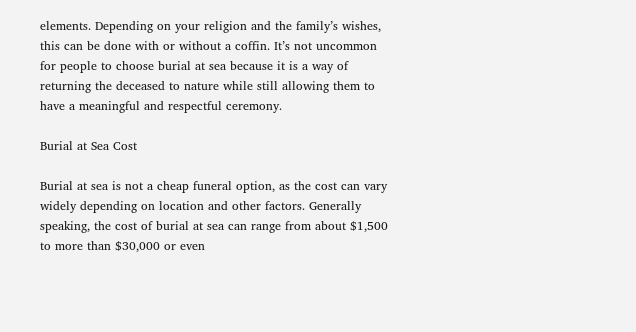elements. Depending on your religion and the family’s wishes, this can be done with or without a coffin. It’s not uncommon for people to choose burial at sea because it is a way of returning the deceased to nature while still allowing them to have a meaningful and respectful ceremony.

Burial at Sea Cost

Burial at sea is not a cheap funeral option, as the cost can vary widely depending on location and other factors. Generally speaking, the cost of burial at sea can range from about $1,500 to more than $30,000 or even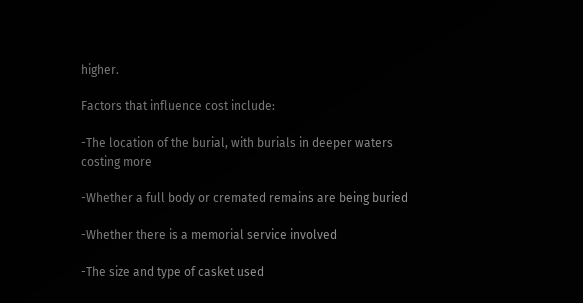higher.

Factors that influence cost include:

-The location of the burial, with burials in deeper waters costing more

-Whether a full body or cremated remains are being buried

-Whether there is a memorial service involved

-The size and type of casket used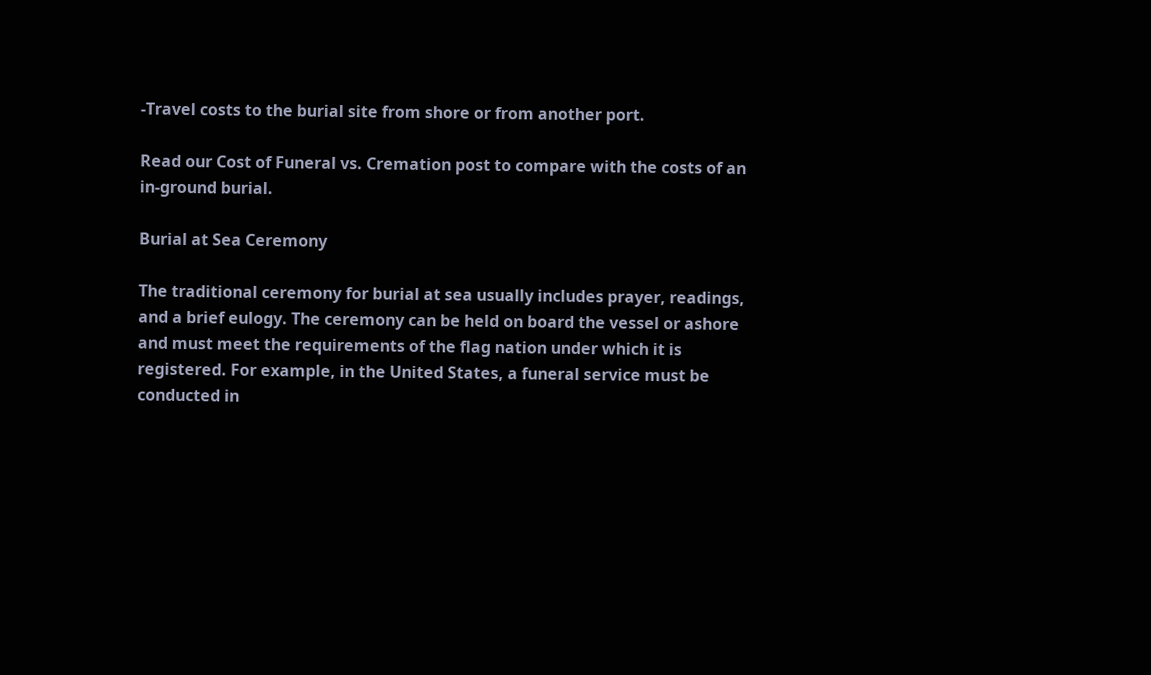-Travel costs to the burial site from shore or from another port.

Read our Cost of Funeral vs. Cremation post to compare with the costs of an in-ground burial.

Burial at Sea Ceremony

The traditional ceremony for burial at sea usually includes prayer, readings, and a brief eulogy. The ceremony can be held on board the vessel or ashore and must meet the requirements of the flag nation under which it is registered. For example, in the United States, a funeral service must be conducted in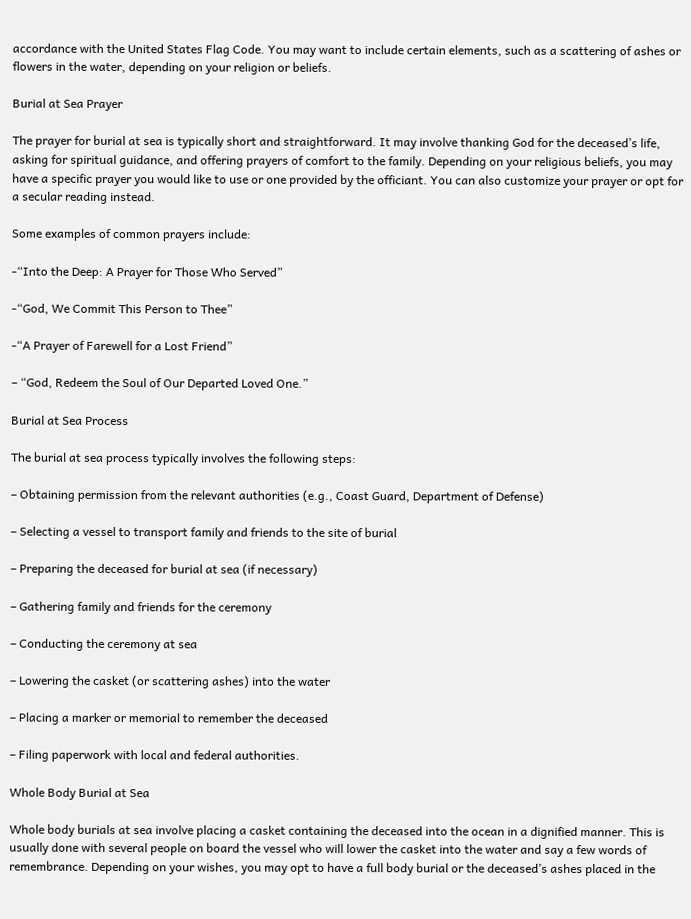accordance with the United States Flag Code. You may want to include certain elements, such as a scattering of ashes or flowers in the water, depending on your religion or beliefs.

Burial at Sea Prayer

The prayer for burial at sea is typically short and straightforward. It may involve thanking God for the deceased’s life, asking for spiritual guidance, and offering prayers of comfort to the family. Depending on your religious beliefs, you may have a specific prayer you would like to use or one provided by the officiant. You can also customize your prayer or opt for a secular reading instead.

Some examples of common prayers include:

-“Into the Deep: A Prayer for Those Who Served”

-“God, We Commit This Person to Thee”

-“A Prayer of Farewell for a Lost Friend”

– “God, Redeem the Soul of Our Departed Loved One.”

Burial at Sea Process

The burial at sea process typically involves the following steps:

– Obtaining permission from the relevant authorities (e.g., Coast Guard, Department of Defense)

– Selecting a vessel to transport family and friends to the site of burial

– Preparing the deceased for burial at sea (if necessary)

– Gathering family and friends for the ceremony

– Conducting the ceremony at sea

– Lowering the casket (or scattering ashes) into the water

– Placing a marker or memorial to remember the deceased

– Filing paperwork with local and federal authorities.

Whole Body Burial at Sea

Whole body burials at sea involve placing a casket containing the deceased into the ocean in a dignified manner. This is usually done with several people on board the vessel who will lower the casket into the water and say a few words of remembrance. Depending on your wishes, you may opt to have a full body burial or the deceased’s ashes placed in the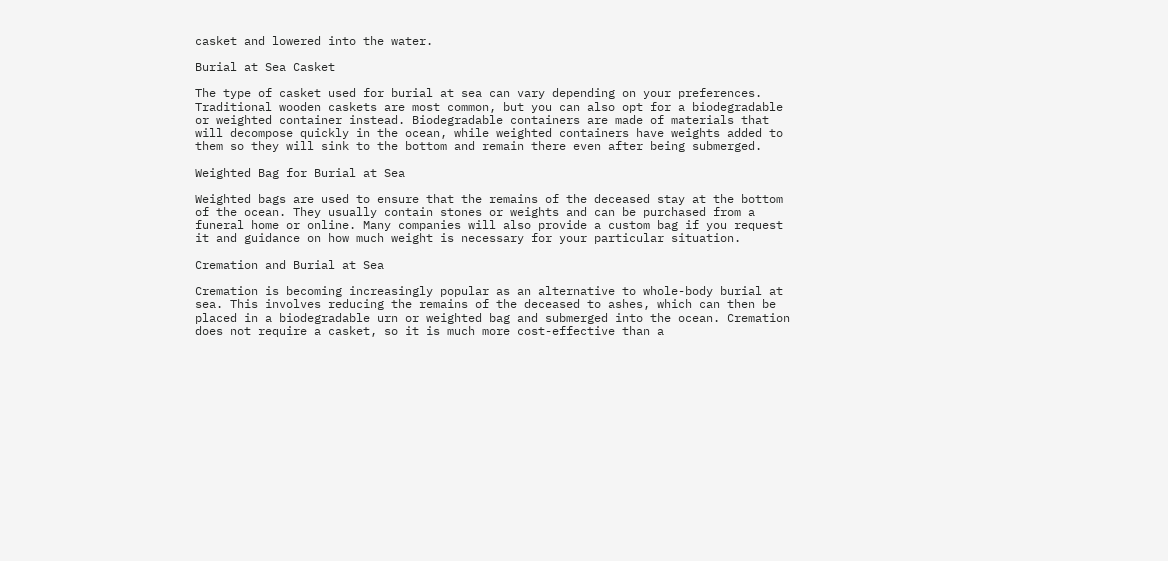casket and lowered into the water.

Burial at Sea Casket

The type of casket used for burial at sea can vary depending on your preferences. Traditional wooden caskets are most common, but you can also opt for a biodegradable or weighted container instead. Biodegradable containers are made of materials that will decompose quickly in the ocean, while weighted containers have weights added to them so they will sink to the bottom and remain there even after being submerged.

Weighted Bag for Burial at Sea

Weighted bags are used to ensure that the remains of the deceased stay at the bottom of the ocean. They usually contain stones or weights and can be purchased from a funeral home or online. Many companies will also provide a custom bag if you request it and guidance on how much weight is necessary for your particular situation.

Cremation and Burial at Sea

Cremation is becoming increasingly popular as an alternative to whole-body burial at sea. This involves reducing the remains of the deceased to ashes, which can then be placed in a biodegradable urn or weighted bag and submerged into the ocean. Cremation does not require a casket, so it is much more cost-effective than a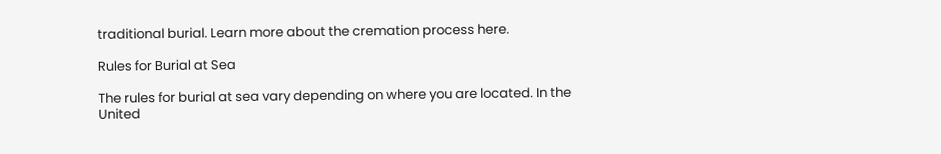traditional burial. Learn more about the cremation process here.

Rules for Burial at Sea

The rules for burial at sea vary depending on where you are located. In the United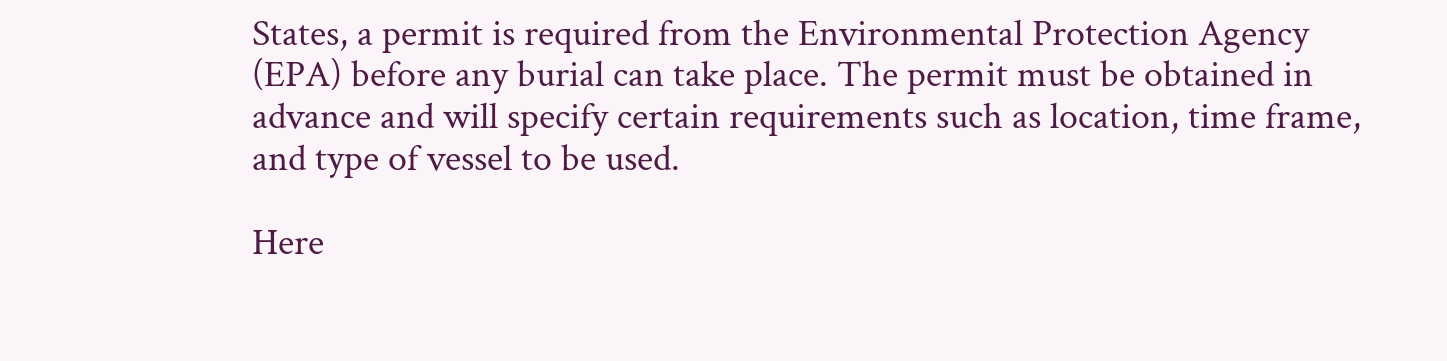States, a permit is required from the Environmental Protection Agency (EPA) before any burial can take place. The permit must be obtained in advance and will specify certain requirements such as location, time frame, and type of vessel to be used.

Here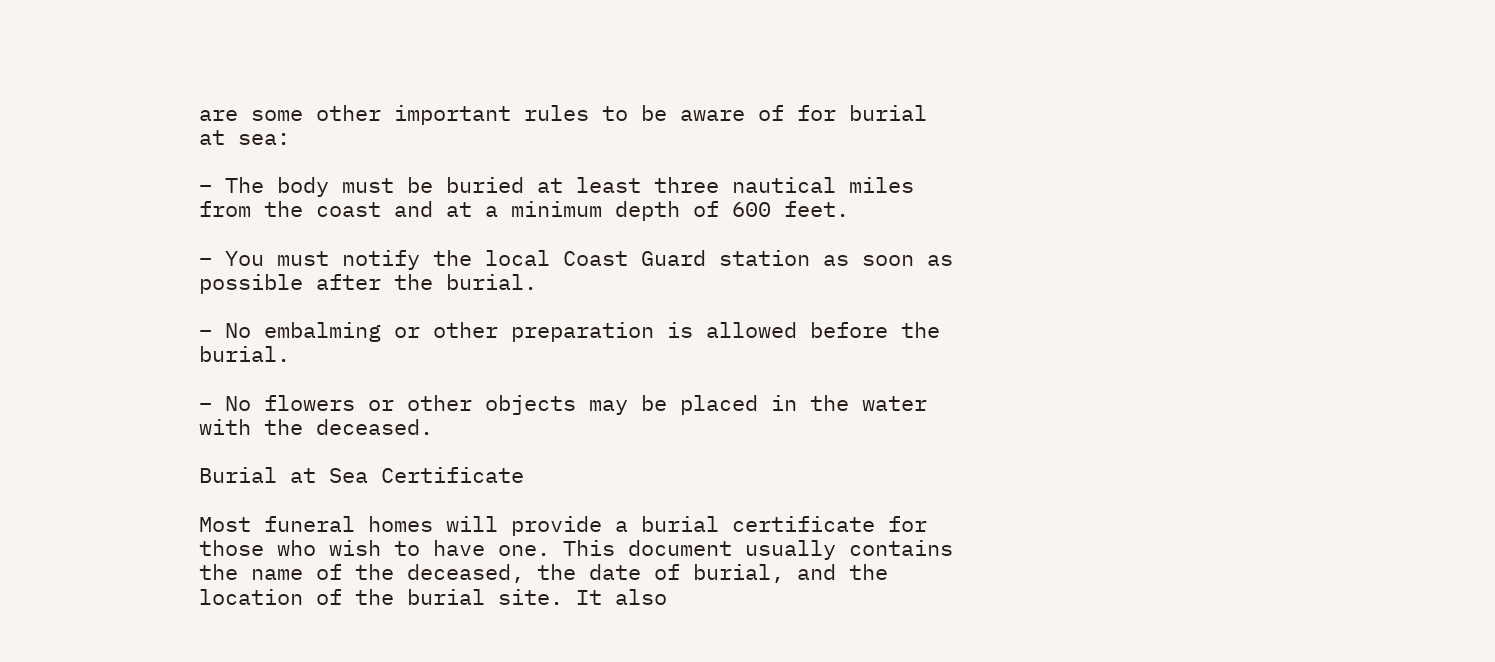are some other important rules to be aware of for burial at sea:

– The body must be buried at least three nautical miles from the coast and at a minimum depth of 600 feet.

– You must notify the local Coast Guard station as soon as possible after the burial.

– No embalming or other preparation is allowed before the burial.

– No flowers or other objects may be placed in the water with the deceased.

Burial at Sea Certificate

Most funeral homes will provide a burial certificate for those who wish to have one. This document usually contains the name of the deceased, the date of burial, and the location of the burial site. It also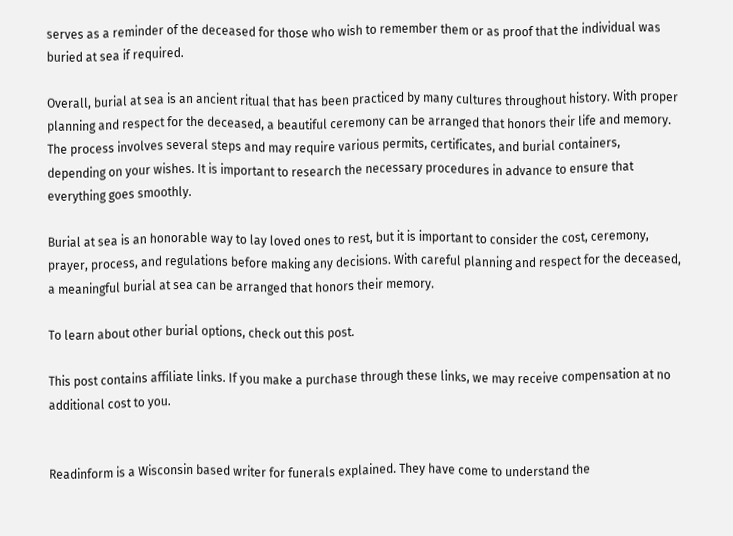serves as a reminder of the deceased for those who wish to remember them or as proof that the individual was buried at sea if required.

Overall, burial at sea is an ancient ritual that has been practiced by many cultures throughout history. With proper planning and respect for the deceased, a beautiful ceremony can be arranged that honors their life and memory. The process involves several steps and may require various permits, certificates, and burial containers, depending on your wishes. It is important to research the necessary procedures in advance to ensure that everything goes smoothly.

Burial at sea is an honorable way to lay loved ones to rest, but it is important to consider the cost, ceremony, prayer, process, and regulations before making any decisions. With careful planning and respect for the deceased, a meaningful burial at sea can be arranged that honors their memory.

To learn about other burial options, check out this post.

This post contains affiliate links. If you make a purchase through these links, we may receive compensation at no additional cost to you.


Readinform is a Wisconsin based writer for funerals explained. They have come to understand the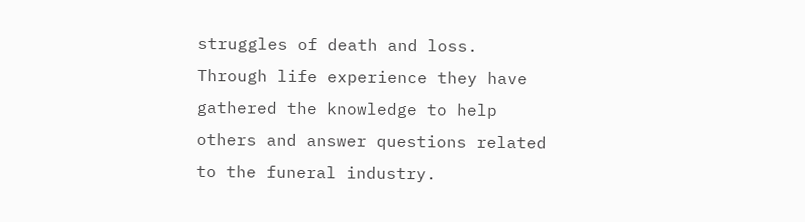struggles of death and loss. Through life experience they have gathered the knowledge to help others and answer questions related to the funeral industry.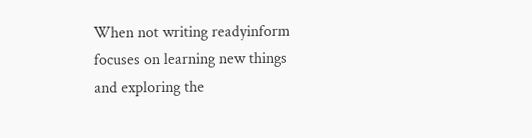When not writing readyinform focuses on learning new things and exploring the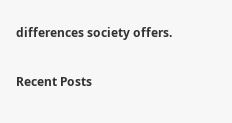differences society offers.

Recent Posts